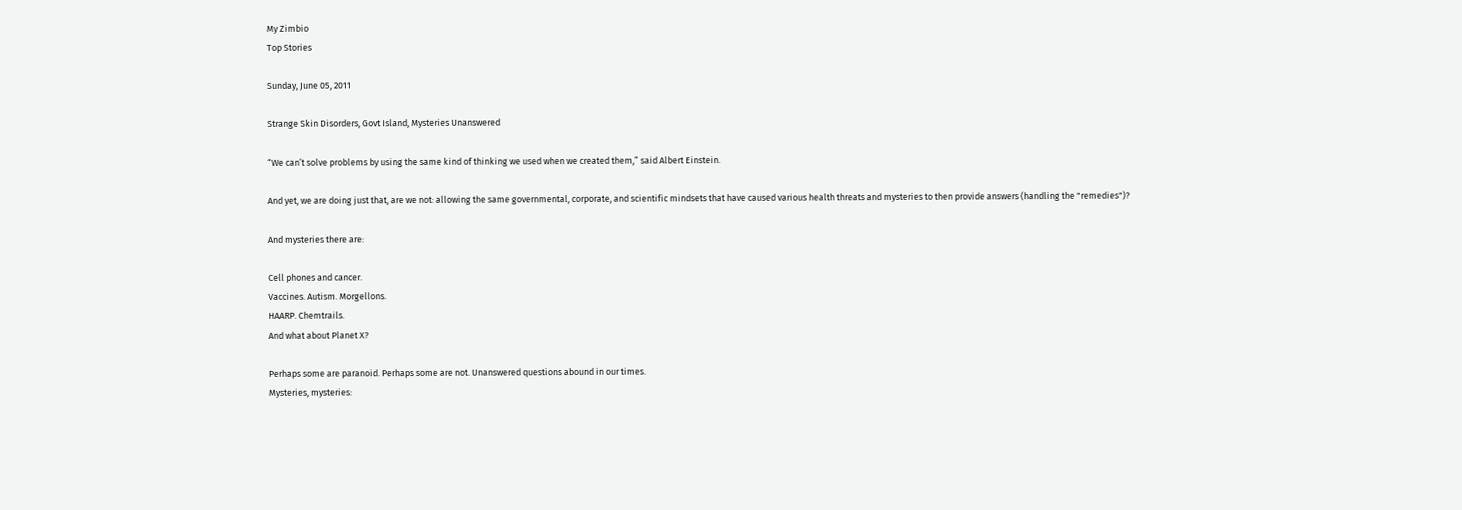My Zimbio
Top Stories

Sunday, June 05, 2011

Strange Skin Disorders, Govt Island, Mysteries Unanswered

“We can’t solve problems by using the same kind of thinking we used when we created them,” said Albert Einstein.

And yet, we are doing just that, are we not: allowing the same governmental, corporate, and scientific mindsets that have caused various health threats and mysteries to then provide answers (handling the "remedies")?

And mysteries there are:

Cell phones and cancer.
Vaccines. Autism. Morgellons.
HAARP. Chemtrails.
And what about Planet X?

Perhaps some are paranoid. Perhaps some are not. Unanswered questions abound in our times.
Mysteries, mysteries: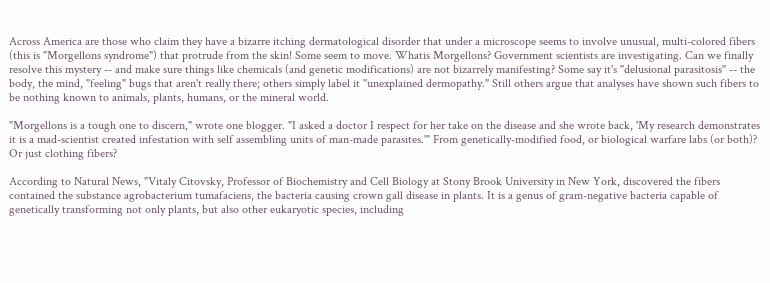Across America are those who claim they have a bizarre itching dermatological disorder that under a microscope seems to involve unusual, multi-colored fibers (this is "Morgellons syndrome") that protrude from the skin! Some seem to move. Whatis Morgellons? Government scientists are investigating. Can we finally resolve this mystery -- and make sure things like chemicals (and genetic modifications) are not bizarrely manifesting? Some say it's "delusional parasitosis" -- the body, the mind, "feeling" bugs that aren't really there; others simply label it "unexplained dermopathy." Still others argue that analyses have shown such fibers to be nothing known to animals, plants, humans, or the mineral world.

"Morgellons is a tough one to discern," wrote one blogger. "I asked a doctor I respect for her take on the disease and she wrote back, 'My research demonstrates it is a mad-scientist created infestation with self assembling units of man-made parasites.'" From genetically-modified food, or biological warfare labs (or both)? Or just clothing fibers?

According to Natural News, "Vitaly Citovsky, Professor of Biochemistry and Cell Biology at Stony Brook University in New York, discovered the fibers contained the substance agrobacterium tumafaciens, the bacteria causing crown gall disease in plants. It is a genus of gram-negative bacteria capable of genetically transforming not only plants, but also other eukaryotic species, including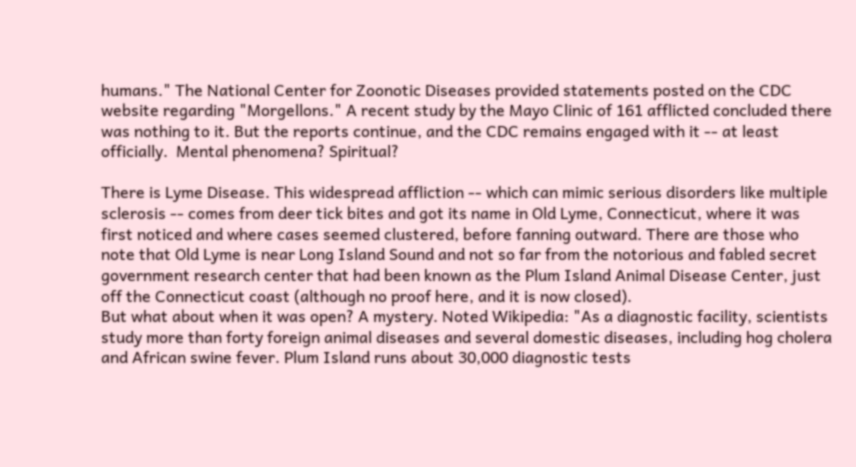humans." The National Center for Zoonotic Diseases provided statements posted on the CDC website regarding "Morgellons." A recent study by the Mayo Clinic of 161 afflicted concluded there was nothing to it. But the reports continue, and the CDC remains engaged with it -- at least officially.  Mental phenomena? Spiritual?

There is Lyme Disease. This widespread affliction -- which can mimic serious disorders like multiple sclerosis -- comes from deer tick bites and got its name in Old Lyme, Connecticut, where it was first noticed and where cases seemed clustered, before fanning outward. There are those who note that Old Lyme is near Long Island Sound and not so far from the notorious and fabled secret government research center that had been known as the Plum Island Animal Disease Center, just off the Connecticut coast (although no proof here, and it is now closed).
But what about when it was open? A mystery. Noted Wikipedia: "As a diagnostic facility, scientists study more than forty foreign animal diseases and several domestic diseases, including hog cholera and African swine fever. Plum Island runs about 30,000 diagnostic tests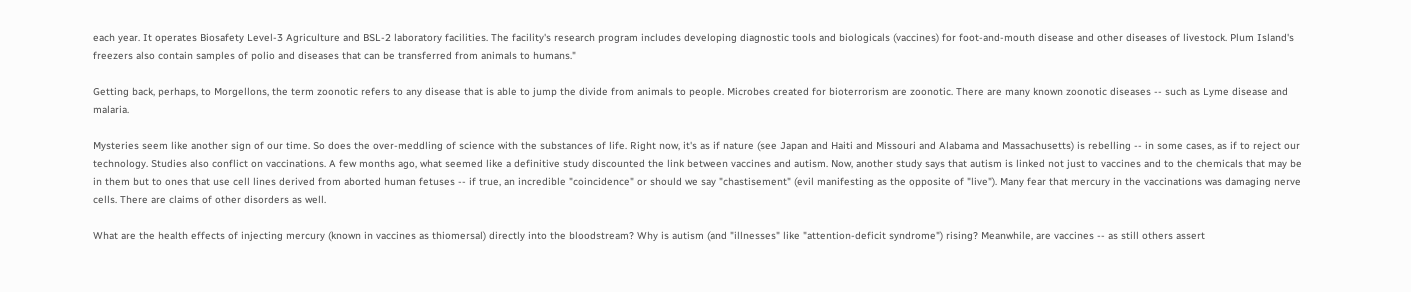each year. It operates Biosafety Level-3 Agriculture and BSL-2 laboratory facilities. The facility's research program includes developing diagnostic tools and biologicals (vaccines) for foot-and-mouth disease and other diseases of livestock. Plum Island's freezers also contain samples of polio and diseases that can be transferred from animals to humans."

Getting back, perhaps, to Morgellons, the term zoonotic refers to any disease that is able to jump the divide from animals to people. Microbes created for bioterrorism are zoonotic. There are many known zoonotic diseases -- such as Lyme disease and malaria.

Mysteries seem like another sign of our time. So does the over-meddling of science with the substances of life. Right now, it's as if nature (see Japan and Haiti and Missouri and Alabama and Massachusetts) is rebelling -- in some cases, as if to reject our technology. Studies also conflict on vaccinations. A few months ago, what seemed like a definitive study discounted the link between vaccines and autism. Now, another study says that autism is linked not just to vaccines and to the chemicals that may be in them but to ones that use cell lines derived from aborted human fetuses -- if true, an incredible "coincidence" or should we say "chastisement" (evil manifesting as the opposite of "live"). Many fear that mercury in the vaccinations was damaging nerve cells. There are claims of other disorders as well.

What are the health effects of injecting mercury (known in vaccines as thiomersal) directly into the bloodstream? Why is autism (and "illnesses" like "attention-deficit syndrome") rising? Meanwhile, are vaccines -- as still others assert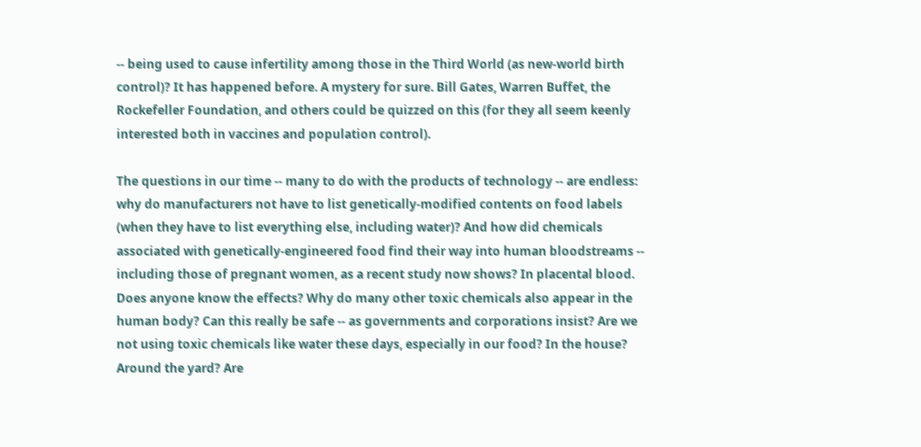-- being used to cause infertility among those in the Third World (as new-world birth control)? It has happened before. A mystery for sure. Bill Gates, Warren Buffet, the Rockefeller Foundation, and others could be quizzed on this (for they all seem keenly interested both in vaccines and population control).

The questions in our time -- many to do with the products of technology -- are endless: why do manufacturers not have to list genetically-modified contents on food labels (when they have to list everything else, including water)? And how did chemicals associated with genetically-engineered food find their way into human bloodstreams -- including those of pregnant women, as a recent study now shows? In placental blood. Does anyone know the effects? Why do many other toxic chemicals also appear in the human body? Can this really be safe -- as governments and corporations insist? Are we not using toxic chemicals like water these days, especially in our food? In the house? Around the yard? Are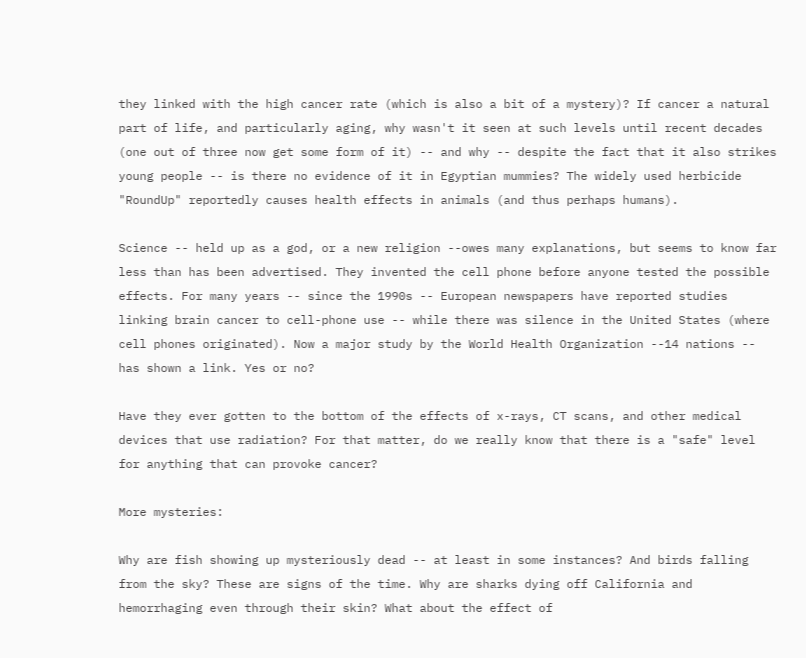they linked with the high cancer rate (which is also a bit of a mystery)? If cancer a natural part of life, and particularly aging, why wasn't it seen at such levels until recent decades (one out of three now get some form of it) -- and why -- despite the fact that it also strikes young people -- is there no evidence of it in Egyptian mummies? The widely used herbicide "RoundUp" reportedly causes health effects in animals (and thus perhaps humans).

Science -- held up as a god, or a new religion --owes many explanations, but seems to know far less than has been advertised. They invented the cell phone before anyone tested the possible effects. For many years -- since the 1990s -- European newspapers have reported studies linking brain cancer to cell-phone use -- while there was silence in the United States (where cell phones originated). Now a major study by the World Health Organization --14 nations -- has shown a link. Yes or no?

Have they ever gotten to the bottom of the effects of x-rays, CT scans, and other medical devices that use radiation? For that matter, do we really know that there is a "safe" level for anything that can provoke cancer?

More mysteries:

Why are fish showing up mysteriously dead -- at least in some instances? And birds falling from the sky? These are signs of the time. Why are sharks dying off California and hemorrhaging even through their skin? What about the effect of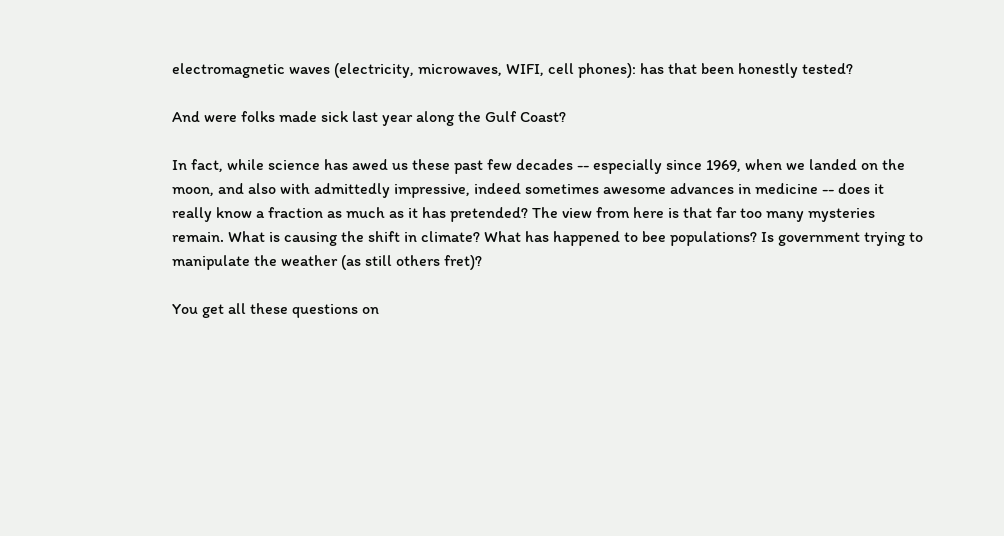electromagnetic waves (electricity, microwaves, WIFI, cell phones): has that been honestly tested?

And were folks made sick last year along the Gulf Coast?

In fact, while science has awed us these past few decades -- especially since 1969, when we landed on the moon, and also with admittedly impressive, indeed sometimes awesome advances in medicine -- does it really know a fraction as much as it has pretended? The view from here is that far too many mysteries remain. What is causing the shift in climate? What has happened to bee populations? Is government trying to manipulate the weather (as still others fret)?

You get all these questions on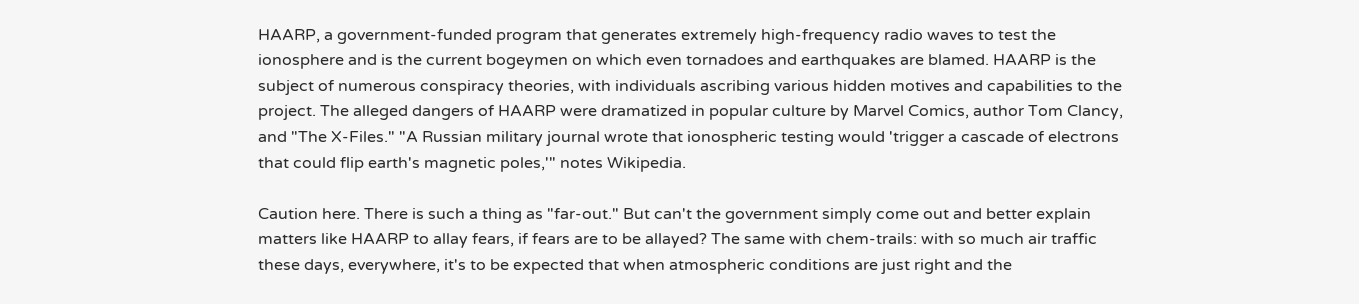HAARP, a government-funded program that generates extremely high-frequency radio waves to test the ionosphere and is the current bogeymen on which even tornadoes and earthquakes are blamed. HAARP is the subject of numerous conspiracy theories, with individuals ascribing various hidden motives and capabilities to the project. The alleged dangers of HAARP were dramatized in popular culture by Marvel Comics, author Tom Clancy, and "The X-Files." "A Russian military journal wrote that ionospheric testing would 'trigger a cascade of electrons that could flip earth's magnetic poles,'" notes Wikipedia.

Caution here. There is such a thing as "far-out." But can't the government simply come out and better explain matters like HAARP to allay fears, if fears are to be allayed? The same with chem-trails: with so much air traffic these days, everywhere, it's to be expected that when atmospheric conditions are just right and the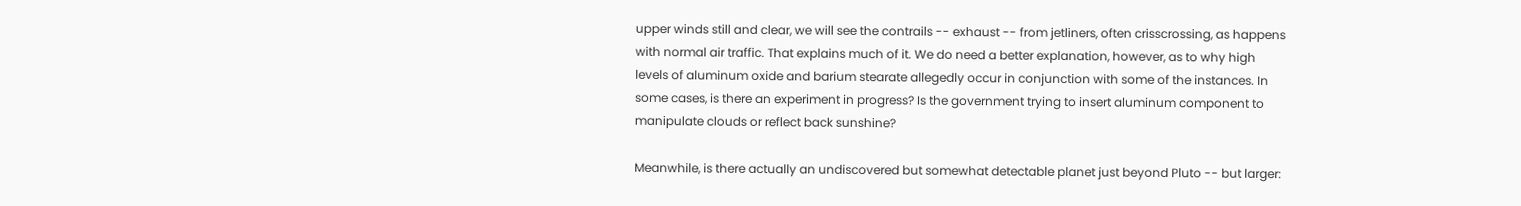upper winds still and clear, we will see the contrails -- exhaust -- from jetliners, often crisscrossing, as happens with normal air traffic. That explains much of it. We do need a better explanation, however, as to why high levels of aluminum oxide and barium stearate allegedly occur in conjunction with some of the instances. In some cases, is there an experiment in progress? Is the government trying to insert aluminum component to manipulate clouds or reflect back sunshine?

Meanwhile, is there actually an undiscovered but somewhat detectable planet just beyond Pluto -- but larger: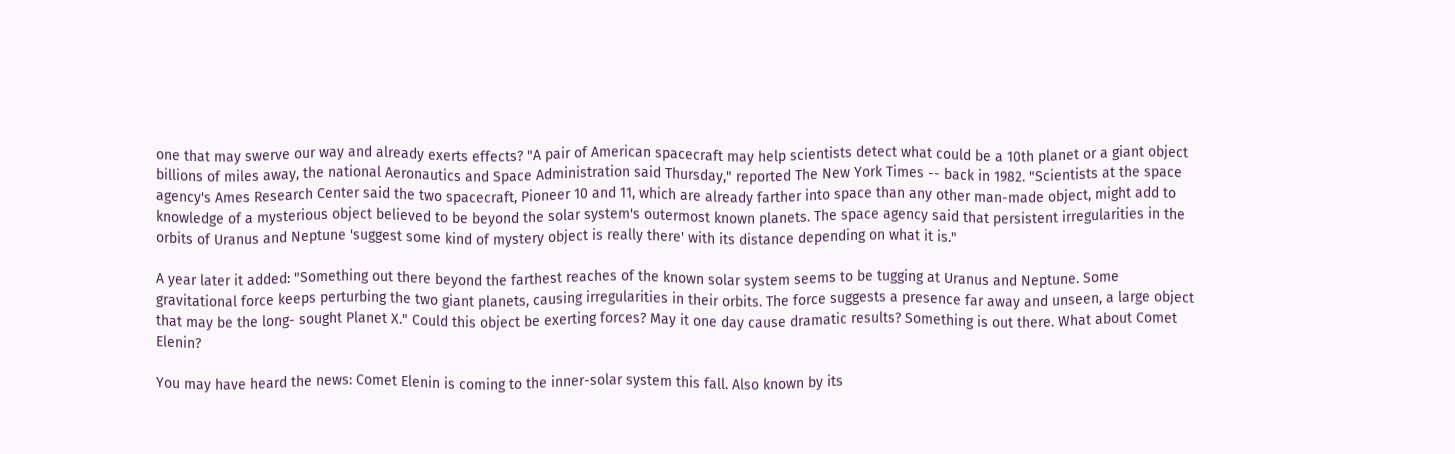one that may swerve our way and already exerts effects? "A pair of American spacecraft may help scientists detect what could be a 10th planet or a giant object billions of miles away, the national Aeronautics and Space Administration said Thursday," reported The New York Times -- back in 1982. "Scientists at the space agency's Ames Research Center said the two spacecraft, Pioneer 10 and 11, which are already farther into space than any other man-made object, might add to knowledge of a mysterious object believed to be beyond the solar system's outermost known planets. The space agency said that persistent irregularities in the orbits of Uranus and Neptune 'suggest some kind of mystery object is really there' with its distance depending on what it is."

A year later it added: "Something out there beyond the farthest reaches of the known solar system seems to be tugging at Uranus and Neptune. Some gravitational force keeps perturbing the two giant planets, causing irregularities in their orbits. The force suggests a presence far away and unseen, a large object that may be the long- sought Planet X." Could this object be exerting forces? May it one day cause dramatic results? Something is out there. What about Comet Elenin?

You may have heard the news: Comet Elenin is coming to the inner-solar system this fall. Also known by its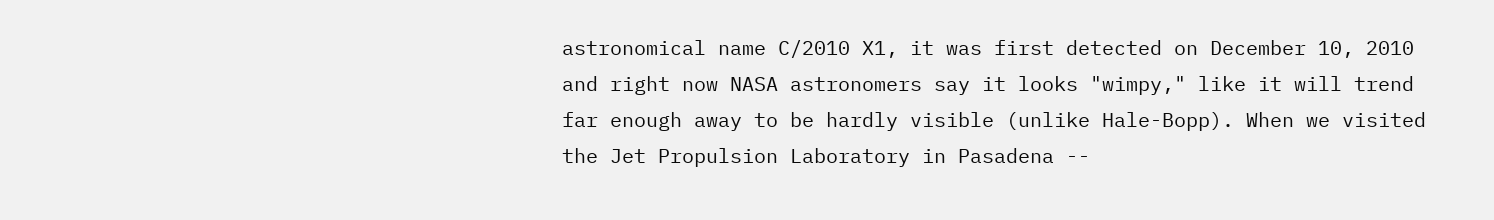astronomical name C/2010 X1, it was first detected on December 10, 2010 and right now NASA astronomers say it looks "wimpy," like it will trend far enough away to be hardly visible (unlike Hale-Bopp). When we visited the Jet Propulsion Laboratory in Pasadena --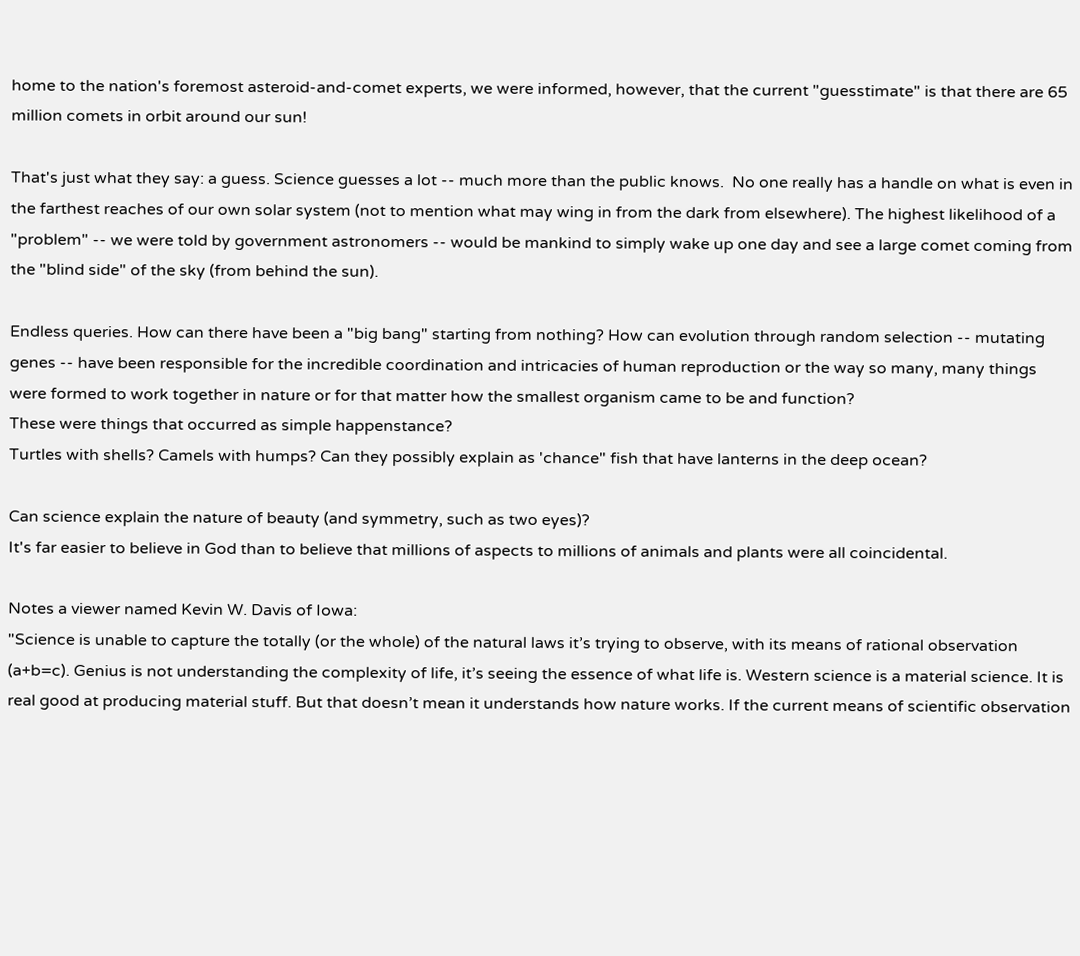home to the nation's foremost asteroid-and-comet experts, we were informed, however, that the current "guesstimate" is that there are 65 million comets in orbit around our sun!

That's just what they say: a guess. Science guesses a lot -- much more than the public knows.  No one really has a handle on what is even in the farthest reaches of our own solar system (not to mention what may wing in from the dark from elsewhere). The highest likelihood of a "problem" -- we were told by government astronomers -- would be mankind to simply wake up one day and see a large comet coming from the "blind side" of the sky (from behind the sun).

Endless queries. How can there have been a "big bang" starting from nothing? How can evolution through random selection -- mutating genes -- have been responsible for the incredible coordination and intricacies of human reproduction or the way so many, many things were formed to work together in nature or for that matter how the smallest organism came to be and function?
These were things that occurred as simple happenstance?
Turtles with shells? Camels with humps? Can they possibly explain as 'chance" fish that have lanterns in the deep ocean?

Can science explain the nature of beauty (and symmetry, such as two eyes)?
It's far easier to believe in God than to believe that millions of aspects to millions of animals and plants were all coincidental.

Notes a viewer named Kevin W. Davis of Iowa:
"Science is unable to capture the totally (or the whole) of the natural laws it’s trying to observe, with its means of rational observation (a+b=c). Genius is not understanding the complexity of life, it’s seeing the essence of what life is. Western science is a material science. It is real good at producing material stuff. But that doesn’t mean it understands how nature works. If the current means of scientific observation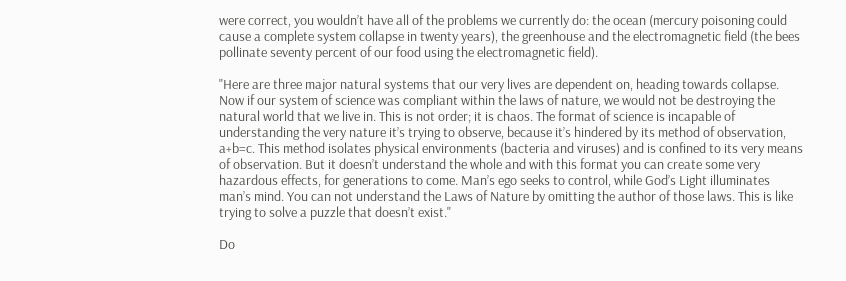were correct, you wouldn’t have all of the problems we currently do: the ocean (mercury poisoning could cause a complete system collapse in twenty years), the greenhouse and the electromagnetic field (the bees pollinate seventy percent of our food using the electromagnetic field).

"Here are three major natural systems that our very lives are dependent on, heading towards collapse. Now if our system of science was compliant within the laws of nature, we would not be destroying the natural world that we live in. This is not order; it is chaos. The format of science is incapable of understanding the very nature it’s trying to observe, because it’s hindered by its method of observation, a+b=c. This method isolates physical environments (bacteria and viruses) and is confined to its very means of observation. But it doesn’t understand the whole and with this format you can create some very hazardous effects, for generations to come. Man’s ego seeks to control, while God’s Light illuminates man’s mind. You can not understand the Laws of Nature by omitting the author of those laws. This is like trying to solve a puzzle that doesn’t exist."

Do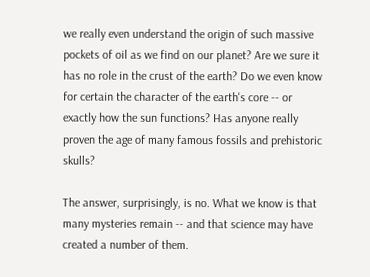we really even understand the origin of such massive pockets of oil as we find on our planet? Are we sure it has no role in the crust of the earth? Do we even know for certain the character of the earth's core -- or exactly how the sun functions? Has anyone really proven the age of many famous fossils and prehistoric skulls?

The answer, surprisingly, is no. What we know is that many mysteries remain -- and that science may have created a number of them.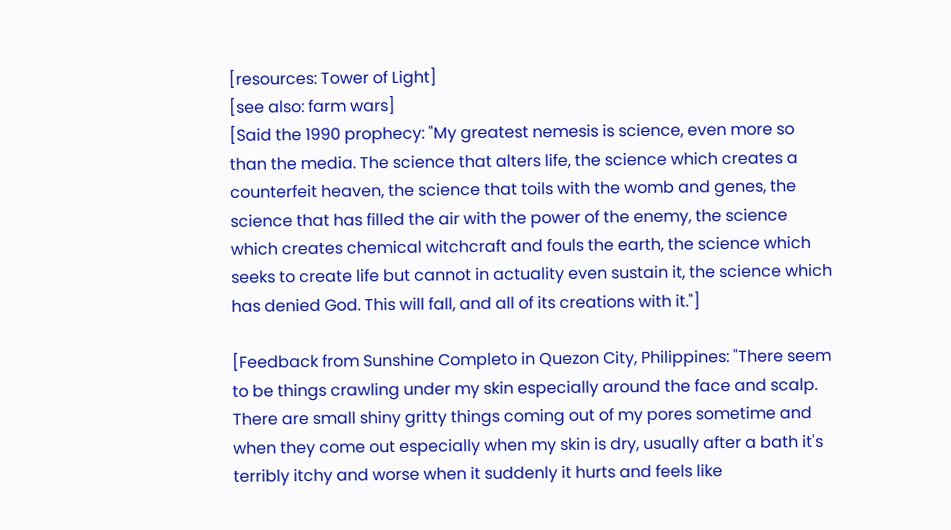[resources: Tower of Light]
[see also: farm wars]
[Said the 1990 prophecy: "My greatest nemesis is science, even more so than the media. The science that alters life, the science which creates a counterfeit heaven, the science that toils with the womb and genes, the science that has filled the air with the power of the enemy, the science which creates chemical witchcraft and fouls the earth, the science which seeks to create life but cannot in actuality even sustain it, the science which has denied God. This will fall, and all of its creations with it."]

[Feedback from Sunshine Completo in Quezon City, Philippines: "There seem to be things crawling under my skin especially around the face and scalp. There are small shiny gritty things coming out of my pores sometime and when they come out especially when my skin is dry, usually after a bath it's terribly itchy and worse when it suddenly it hurts and feels like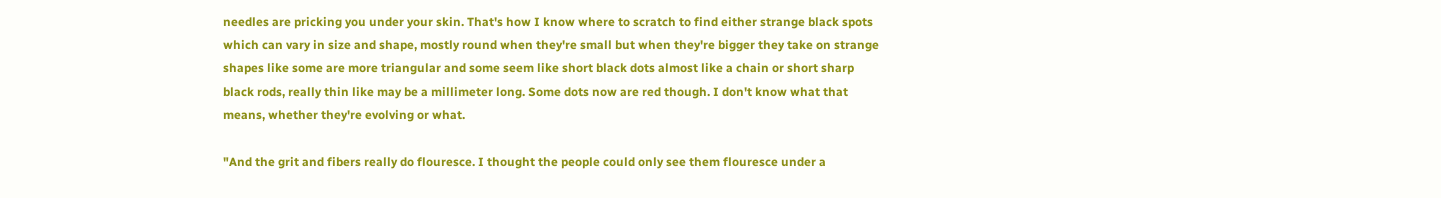needles are pricking you under your skin. That's how I know where to scratch to find either strange black spots which can vary in size and shape, mostly round when they're small but when they're bigger they take on strange shapes like some are more triangular and some seem like short black dots almost like a chain or short sharp black rods, really thin like may be a millimeter long. Some dots now are red though. I don't know what that means, whether they're evolving or what.

"And the grit and fibers really do flouresce. I thought the people could only see them flouresce under a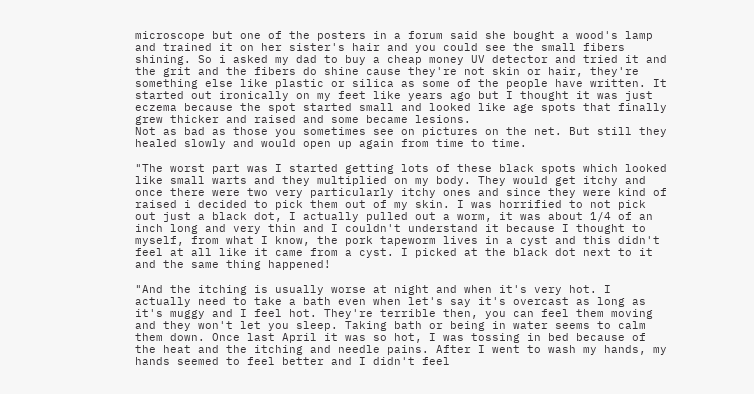microscope but one of the posters in a forum said she bought a wood's lamp and trained it on her sister's hair and you could see the small fibers shining. So i asked my dad to buy a cheap money UV detector and tried it and the grit and the fibers do shine cause they're not skin or hair, they're something else like plastic or silica as some of the people have written. It started out ironically on my feet like years ago but I thought it was just eczema because the spot started small and looked like age spots that finally grew thicker and raised and some became lesions.
Not as bad as those you sometimes see on pictures on the net. But still they healed slowly and would open up again from time to time.

"The worst part was I started getting lots of these black spots which looked like small warts and they multiplied on my body. They would get itchy and once there were two very particularly itchy ones and since they were kind of raised i decided to pick them out of my skin. I was horrified to not pick out just a black dot, I actually pulled out a worm, it was about 1/4 of an inch long and very thin and I couldn't understand it because I thought to myself, from what I know, the pork tapeworm lives in a cyst and this didn't feel at all like it came from a cyst. I picked at the black dot next to it and the same thing happened!

"And the itching is usually worse at night and when it's very hot. I actually need to take a bath even when let's say it's overcast as long as it's muggy and I feel hot. They're terrible then, you can feel them moving and they won't let you sleep. Taking bath or being in water seems to calm them down. Once last April it was so hot, I was tossing in bed because of the heat and the itching and needle pains. After I went to wash my hands, my hands seemed to feel better and I didn't feel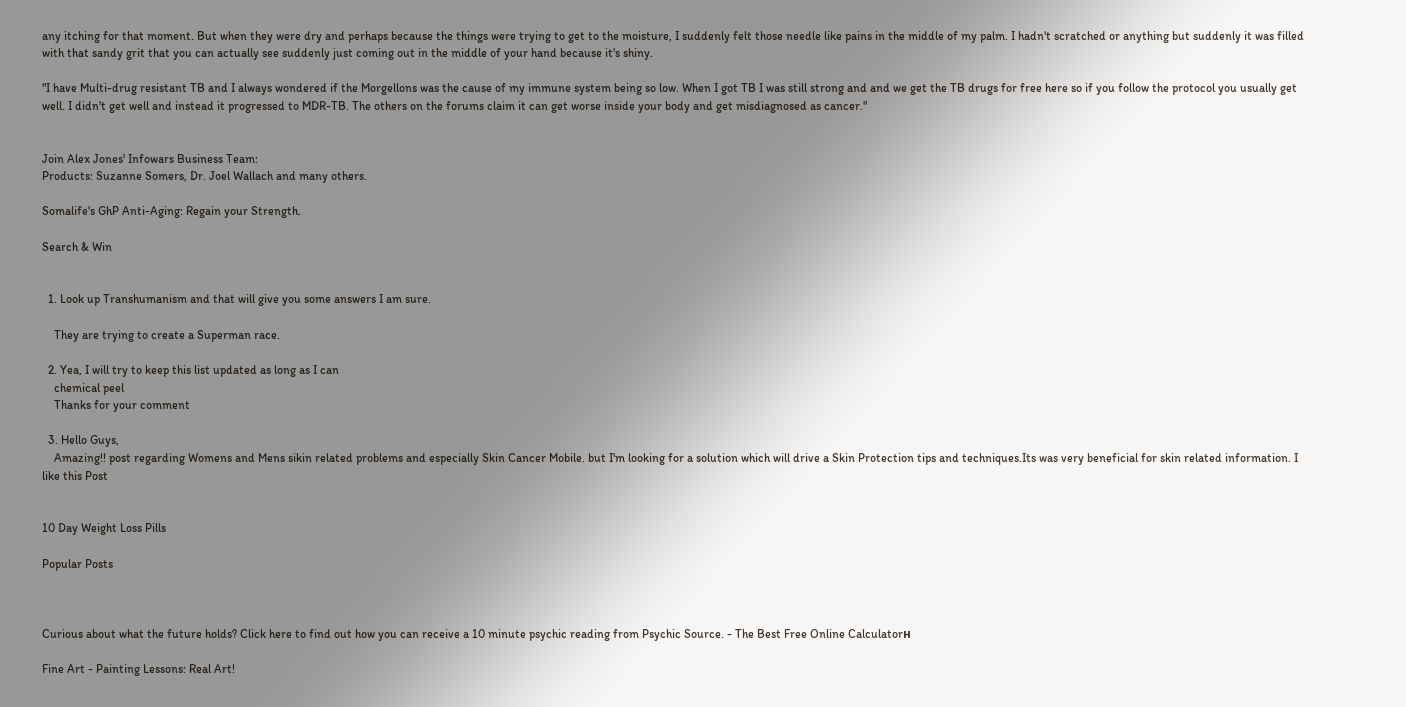any itching for that moment. But when they were dry and perhaps because the things were trying to get to the moisture, I suddenly felt those needle like pains in the middle of my palm. I hadn't scratched or anything but suddenly it was filled with that sandy grit that you can actually see suddenly just coming out in the middle of your hand because it's shiny.

"I have Multi-drug resistant TB and I always wondered if the Morgellons was the cause of my immune system being so low. When I got TB I was still strong and and we get the TB drugs for free here so if you follow the protocol you usually get well. I didn't get well and instead it progressed to MDR-TB. The others on the forums claim it can get worse inside your body and get misdiagnosed as cancer."


Join Alex Jones' Infowars Business Team:
Products: Suzanne Somers, Dr. Joel Wallach and many others.

Somalife's GhP Anti-Aging: Regain your Strength.

Search & Win


  1. Look up Transhumanism and that will give you some answers I am sure.

    They are trying to create a Superman race.

  2. Yea, I will try to keep this list updated as long as I can
    chemical peel
    Thanks for your comment

  3. Hello Guys,
    Amazing!! post regarding Womens and Mens sikin related problems and especially Skin Cancer Mobile. but I'm looking for a solution which will drive a Skin Protection tips and techniques.Its was very beneficial for skin related information. I like this Post


10 Day Weight Loss Pills

Popular Posts



Curious about what the future holds? Click here to find out how you can receive a 10 minute psychic reading from Psychic Source. - The Best Free Online Calculatorн

Fine Art - Painting Lessons: Real Art!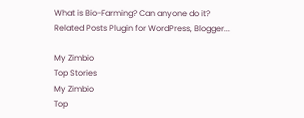What is Bio-Farming? Can anyone do it?
Related Posts Plugin for WordPress, Blogger...

My Zimbio
Top Stories
My Zimbio
Top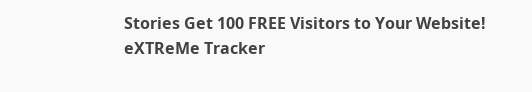Stories Get 100 FREE Visitors to Your Website!
eXTReMe Tracker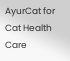AyurCat for Cat Health Care